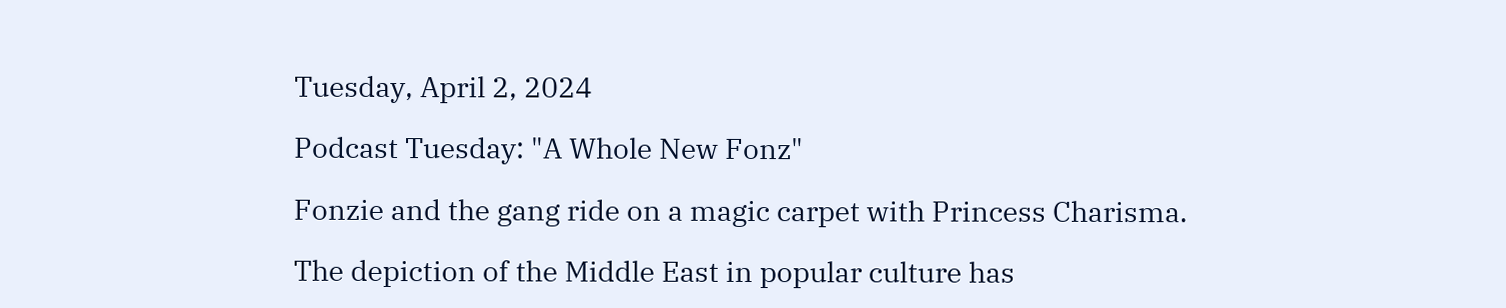Tuesday, April 2, 2024

Podcast Tuesday: "A Whole New Fonz"

Fonzie and the gang ride on a magic carpet with Princess Charisma.

The depiction of the Middle East in popular culture has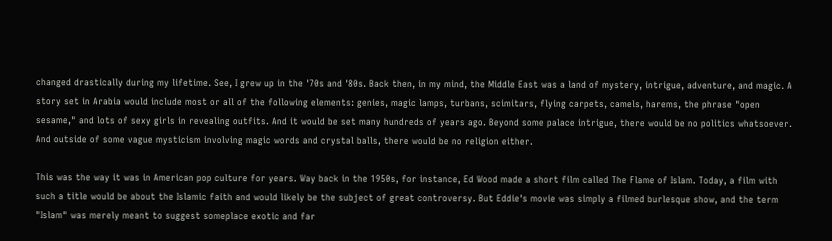changed drastically during my lifetime. See, I grew up in the '70s and '80s. Back then, in my mind, the Middle East was a land of mystery, intrigue, adventure, and magic. A story set in Arabia would include most or all of the following elements: genies, magic lamps, turbans, scimitars, flying carpets, camels, harems, the phrase "open sesame," and lots of sexy girls in revealing outfits. And it would be set many hundreds of years ago. Beyond some palace intrigue, there would be no politics whatsoever. And outside of some vague mysticism involving magic words and crystal balls, there would be no religion either.

This was the way it was in American pop culture for years. Way back in the 1950s, for instance, Ed Wood made a short film called The Flame of Islam. Today, a film with such a title would be about the Islamic faith and would likely be the subject of great controversy. But Eddie's movie was simply a filmed burlesque show, and the term "Islam" was merely meant to suggest someplace exotic and far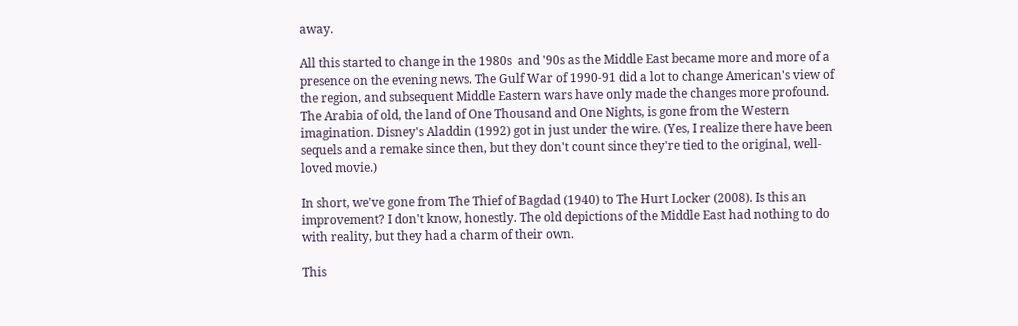away.

All this started to change in the 1980s  and '90s as the Middle East became more and more of a presence on the evening news. The Gulf War of 1990-91 did a lot to change American's view of the region, and subsequent Middle Eastern wars have only made the changes more profound. The Arabia of old, the land of One Thousand and One Nights, is gone from the Western imagination. Disney's Aladdin (1992) got in just under the wire. (Yes, I realize there have been sequels and a remake since then, but they don't count since they're tied to the original, well-loved movie.)

In short, we've gone from The Thief of Bagdad (1940) to The Hurt Locker (2008). Is this an improvement? I don't know, honestly. The old depictions of the Middle East had nothing to do with reality, but they had a charm of their own.

This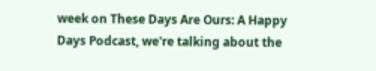week on These Days Are Ours: A Happy Days Podcast, we're talking about the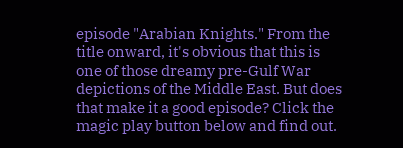episode "Arabian Knights." From the title onward, it's obvious that this is one of those dreamy pre-Gulf War depictions of the Middle East. But does that make it a good episode? Click the magic play button below and find out.